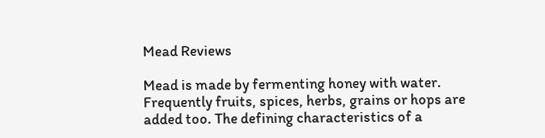Mead Reviews

Mead is made by fermenting honey with water. Frequently fruits, spices, herbs, grains or hops are added too. The defining characteristics of a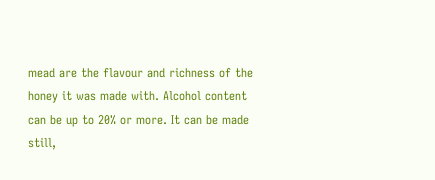mead are the flavour and richness of the honey it was made with. Alcohol content can be up to 20% or more. It can be made still,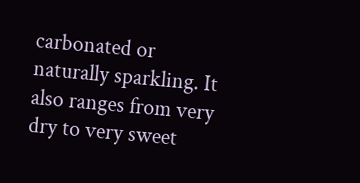carbonated or naturally sparkling. It also ranges from very dry to very sweet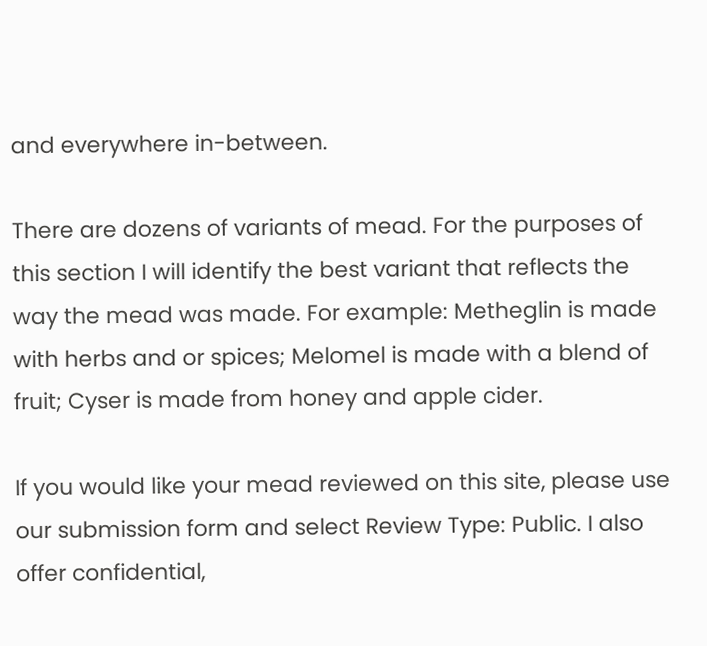and everywhere in-between.

There are dozens of variants of mead. For the purposes of this section I will identify the best variant that reflects the way the mead was made. For example: Metheglin is made with herbs and or spices; Melomel is made with a blend of fruit; Cyser is made from honey and apple cider.

If you would like your mead reviewed on this site, please use our submission form and select Review Type: Public. I also offer confidential,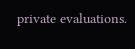private evaluations.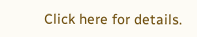Click here for details.